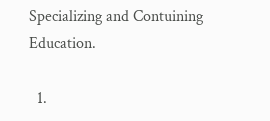Specializing and Contuining Education.

  1.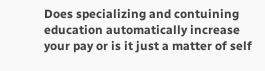Does specializing and contuining education automatically increase your pay or is it just a matter of self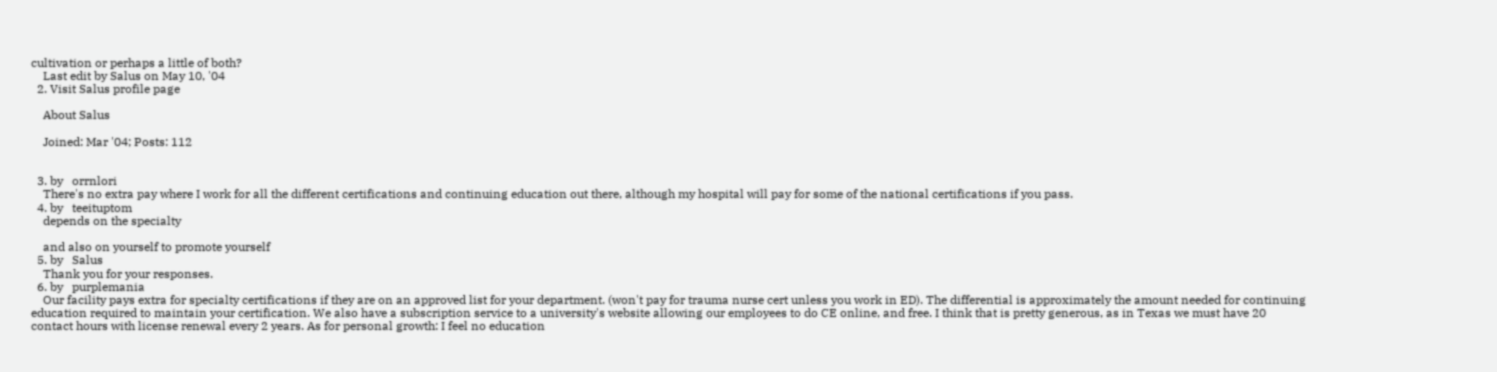cultivation or perhaps a little of both?
    Last edit by Salus on May 10, '04
  2. Visit Salus profile page

    About Salus

    Joined: Mar '04; Posts: 112


  3. by   orrnlori
    There's no extra pay where I work for all the different certifications and continuing education out there, although my hospital will pay for some of the national certifications if you pass.
  4. by   teeituptom
    depends on the specialty

    and also on yourself to promote yourself
  5. by   Salus
    Thank you for your responses.
  6. by   purplemania
    Our facility pays extra for specialty certifications if they are on an approved list for your department. (won't pay for trauma nurse cert unless you work in ED). The differential is approximately the amount needed for continuing education required to maintain your certification. We also have a subscription service to a university's website allowing our employees to do CE online, and free. I think that is pretty generous, as in Texas we must have 20 contact hours with license renewal every 2 years. As for personal growth: I feel no education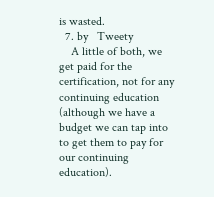is wasted.
  7. by   Tweety
    A little of both, we get paid for the certification, not for any continuing education (although we have a budget we can tap into to get them to pay for our continuing education).